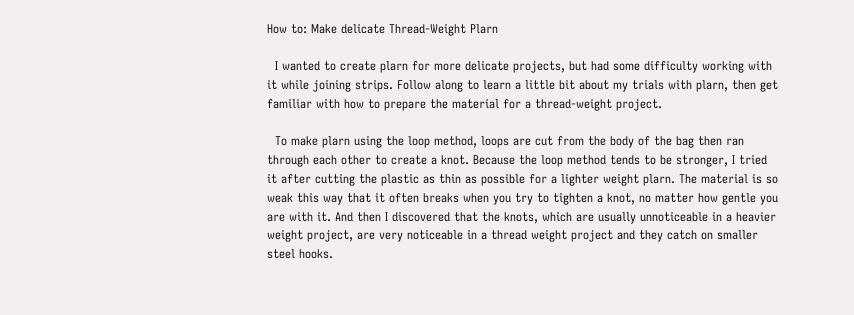How to: Make delicate Thread-Weight Plarn

  I wanted to create plarn for more delicate projects, but had some difficulty working with it while joining strips. Follow along to learn a little bit about my trials with plarn, then get familiar with how to prepare the material for a thread-weight project.

  To make plarn using the loop method, loops are cut from the body of the bag then ran through each other to create a knot. Because the loop method tends to be stronger, I tried it after cutting the plastic as thin as possible for a lighter weight plarn. The material is so weak this way that it often breaks when you try to tighten a knot, no matter how gentle you are with it. And then I discovered that the knots, which are usually unnoticeable in a heavier weight project, are very noticeable in a thread weight project and they catch on smaller steel hooks.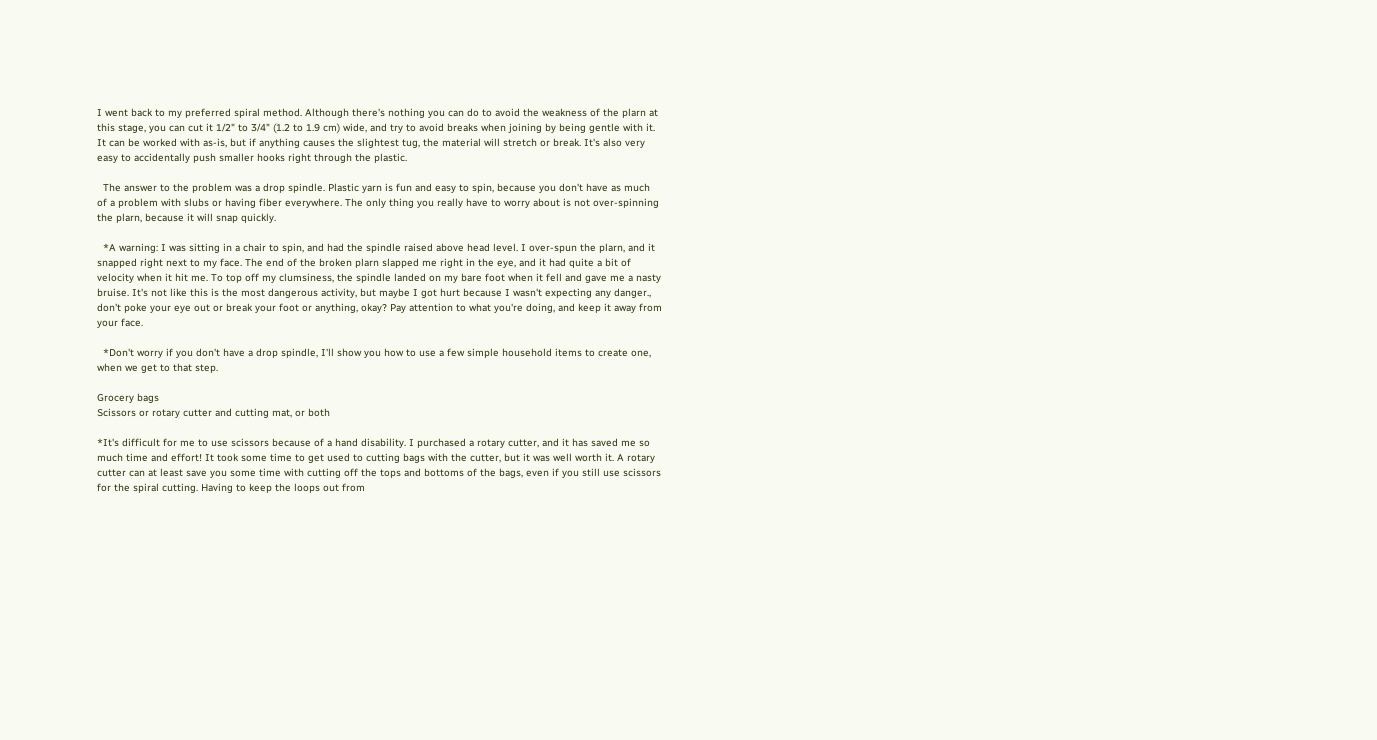I went back to my preferred spiral method. Although there's nothing you can do to avoid the weakness of the plarn at this stage, you can cut it 1/2" to 3/4" (1.2 to 1.9 cm) wide, and try to avoid breaks when joining by being gentle with it. It can be worked with as-is, but if anything causes the slightest tug, the material will stretch or break. It's also very easy to accidentally push smaller hooks right through the plastic.

  The answer to the problem was a drop spindle. Plastic yarn is fun and easy to spin, because you don't have as much of a problem with slubs or having fiber everywhere. The only thing you really have to worry about is not over-spinning the plarn, because it will snap quickly.

  *A warning: I was sitting in a chair to spin, and had the spindle raised above head level. I over-spun the plarn, and it snapped right next to my face. The end of the broken plarn slapped me right in the eye, and it had quite a bit of velocity when it hit me. To top off my clumsiness, the spindle landed on my bare foot when it fell and gave me a nasty bruise. It's not like this is the most dangerous activity, but maybe I got hurt because I wasn't expecting any danger., don't poke your eye out or break your foot or anything, okay? Pay attention to what you're doing, and keep it away from your face.

  *Don't worry if you don't have a drop spindle, I'll show you how to use a few simple household items to create one, when we get to that step.

Grocery bags
Scissors or rotary cutter and cutting mat, or both

*It's difficult for me to use scissors because of a hand disability. I purchased a rotary cutter, and it has saved me so much time and effort! It took some time to get used to cutting bags with the cutter, but it was well worth it. A rotary cutter can at least save you some time with cutting off the tops and bottoms of the bags, even if you still use scissors for the spiral cutting. Having to keep the loops out from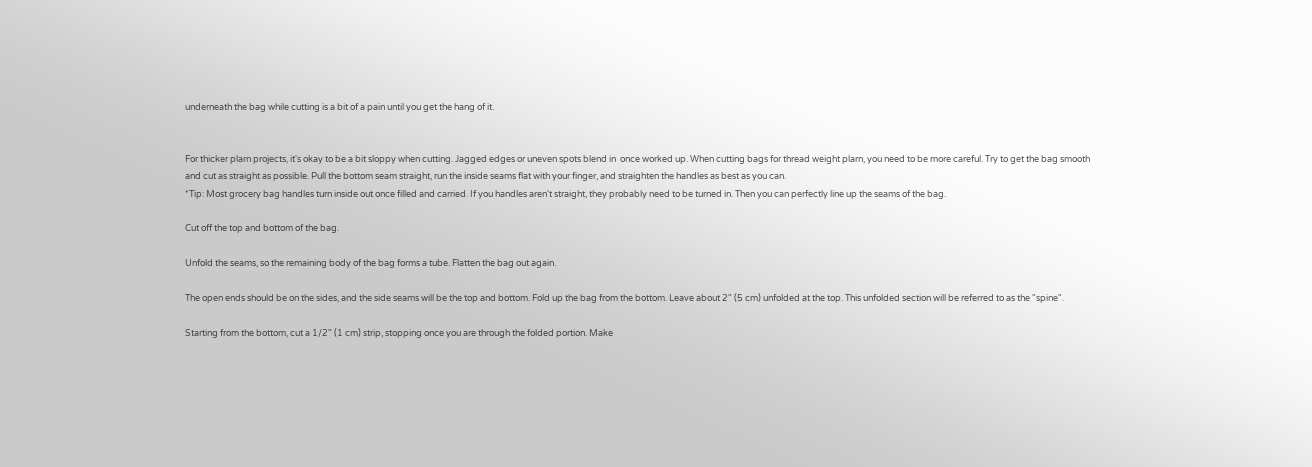underneath the bag while cutting is a bit of a pain until you get the hang of it.


For thicker plarn projects, it's okay to be a bit sloppy when cutting. Jagged edges or uneven spots blend in  once worked up. When cutting bags for thread weight plarn, you need to be more careful. Try to get the bag smooth and cut as straight as possible. Pull the bottom seam straight, run the inside seams flat with your finger, and straighten the handles as best as you can.
*Tip: Most grocery bag handles turn inside out once filled and carried. If you handles aren't straight, they probably need to be turned in. Then you can perfectly line up the seams of the bag.

Cut off the top and bottom of the bag.

Unfold the seams, so the remaining body of the bag forms a tube. Flatten the bag out again.

The open ends should be on the sides, and the side seams will be the top and bottom. Fold up the bag from the bottom. Leave about 2" (5 cm) unfolded at the top. This unfolded section will be referred to as the "spine".

Starting from the bottom, cut a 1/2" (1 cm) strip, stopping once you are through the folded portion. Make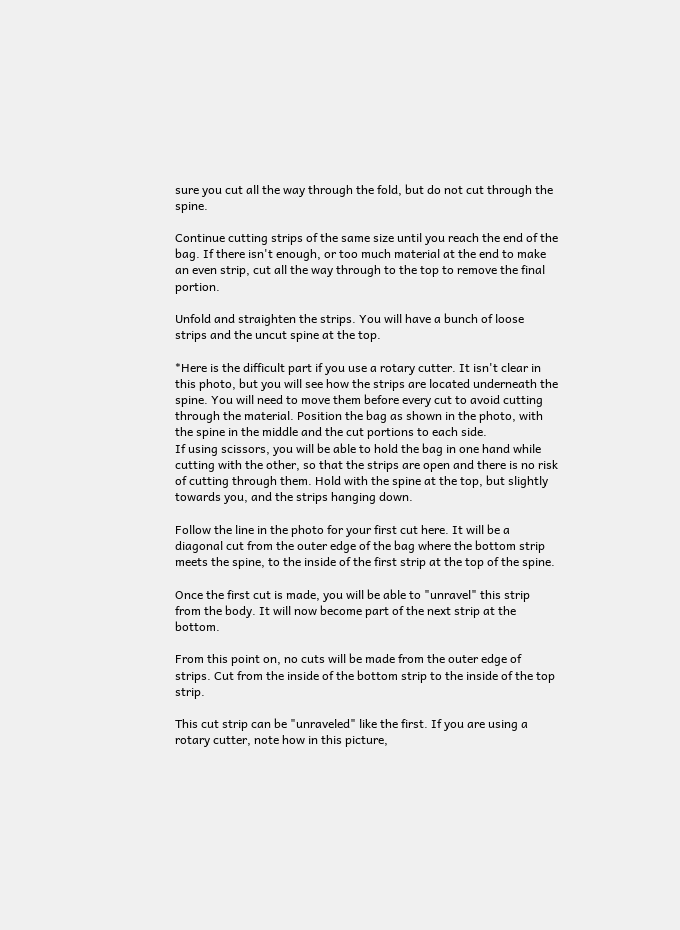sure you cut all the way through the fold, but do not cut through the spine.

Continue cutting strips of the same size until you reach the end of the bag. If there isn't enough, or too much material at the end to make an even strip, cut all the way through to the top to remove the final portion.

Unfold and straighten the strips. You will have a bunch of loose strips and the uncut spine at the top.

*Here is the difficult part if you use a rotary cutter. It isn't clear in this photo, but you will see how the strips are located underneath the spine. You will need to move them before every cut to avoid cutting through the material. Position the bag as shown in the photo, with the spine in the middle and the cut portions to each side.
If using scissors, you will be able to hold the bag in one hand while cutting with the other, so that the strips are open and there is no risk of cutting through them. Hold with the spine at the top, but slightly towards you, and the strips hanging down.

Follow the line in the photo for your first cut here. It will be a diagonal cut from the outer edge of the bag where the bottom strip meets the spine, to the inside of the first strip at the top of the spine.

Once the first cut is made, you will be able to "unravel" this strip from the body. It will now become part of the next strip at the bottom.

From this point on, no cuts will be made from the outer edge of strips. Cut from the inside of the bottom strip to the inside of the top strip.

This cut strip can be "unraveled" like the first. If you are using a rotary cutter, note how in this picture,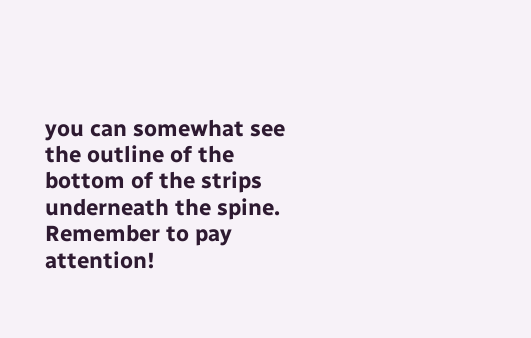you can somewhat see the outline of the bottom of the strips underneath the spine. Remember to pay attention!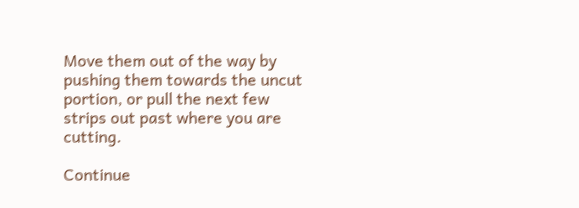Move them out of the way by pushing them towards the uncut portion, or pull the next few strips out past where you are cutting.

Continue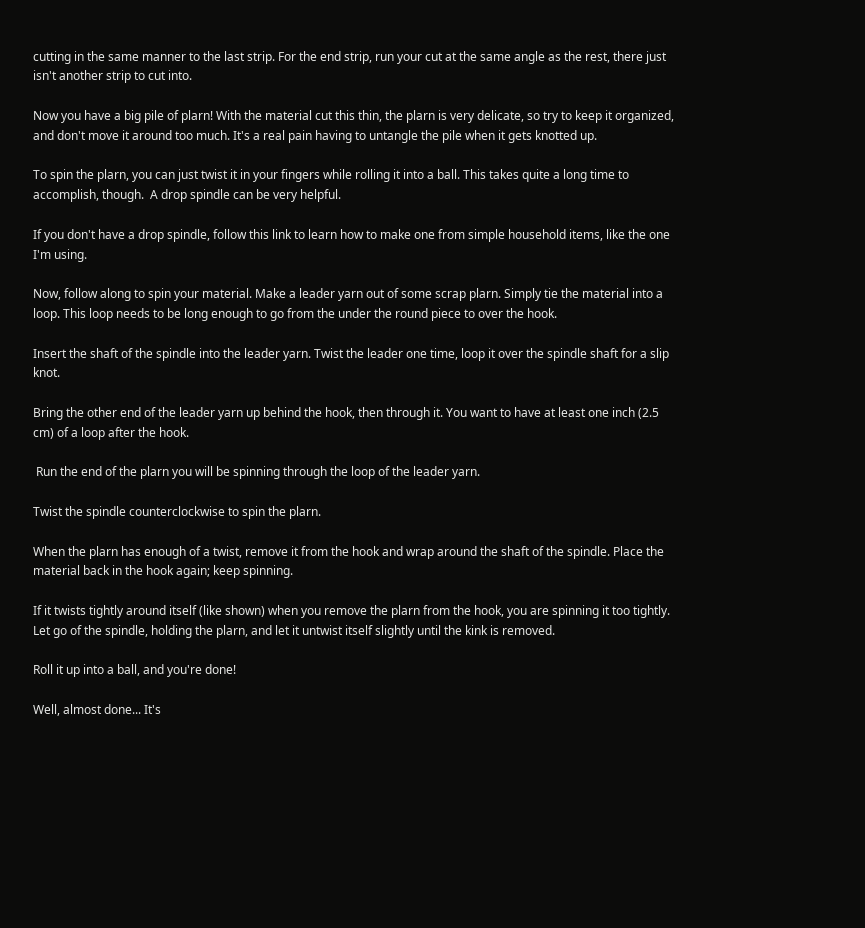cutting in the same manner to the last strip. For the end strip, run your cut at the same angle as the rest, there just isn't another strip to cut into.

Now you have a big pile of plarn! With the material cut this thin, the plarn is very delicate, so try to keep it organized, and don't move it around too much. It's a real pain having to untangle the pile when it gets knotted up.

To spin the plarn, you can just twist it in your fingers while rolling it into a ball. This takes quite a long time to accomplish, though.  A drop spindle can be very helpful.

If you don't have a drop spindle, follow this link to learn how to make one from simple household items, like the one I'm using.

Now, follow along to spin your material. Make a leader yarn out of some scrap plarn. Simply tie the material into a loop. This loop needs to be long enough to go from the under the round piece to over the hook.

Insert the shaft of the spindle into the leader yarn. Twist the leader one time, loop it over the spindle shaft for a slip knot.

Bring the other end of the leader yarn up behind the hook, then through it. You want to have at least one inch (2.5 cm) of a loop after the hook.

 Run the end of the plarn you will be spinning through the loop of the leader yarn.

Twist the spindle counterclockwise to spin the plarn.

When the plarn has enough of a twist, remove it from the hook and wrap around the shaft of the spindle. Place the material back in the hook again; keep spinning.

If it twists tightly around itself (like shown) when you remove the plarn from the hook, you are spinning it too tightly. Let go of the spindle, holding the plarn, and let it untwist itself slightly until the kink is removed.

Roll it up into a ball, and you're done!

Well, almost done... It's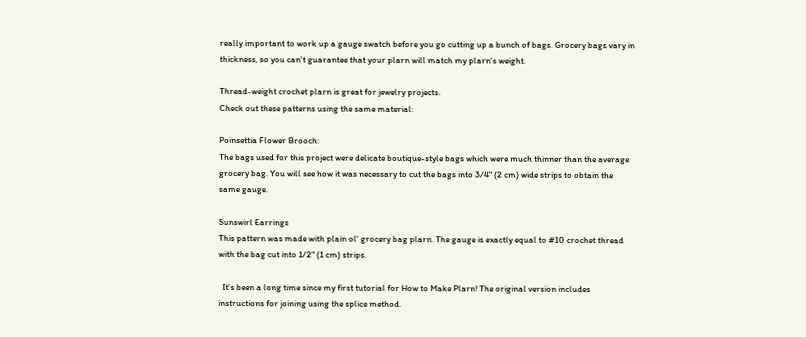really important to work up a gauge swatch before you go cutting up a bunch of bags. Grocery bags vary in thickness, so you can't guarantee that your plarn will match my plarn's weight.

Thread-weight crochet plarn is great for jewelry projects.
Check out these patterns using the same material:

Poinsettia Flower Brooch:
The bags used for this project were delicate boutique-style bags which were much thinner than the average grocery bag. You will see how it was necessary to cut the bags into 3/4" (2 cm) wide strips to obtain the same gauge.

Sunswirl Earrings
This pattern was made with plain ol' grocery bag plarn. The gauge is exactly equal to #10 crochet thread with the bag cut into 1/2" (1 cm) strips.

  It's been a long time since my first tutorial for How to Make Plarn! The original version includes instructions for joining using the splice method.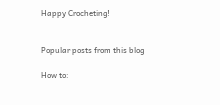Happy Crocheting!


Popular posts from this blog

How to: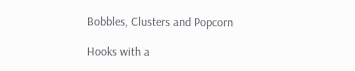Bobbles, Clusters and Popcorn

Hooks with a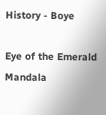History - Boye

Eye of the Emerald Mandala